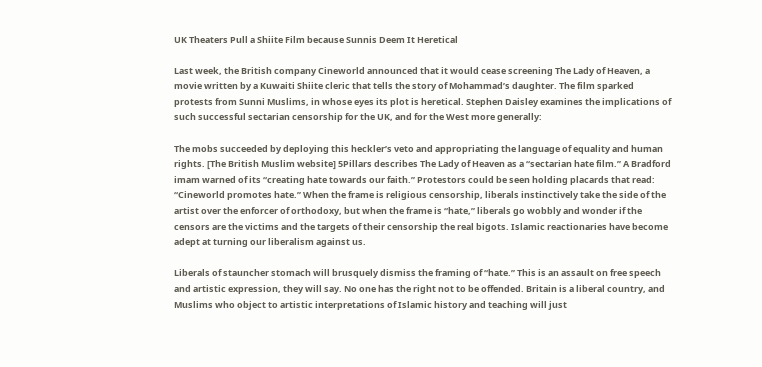UK Theaters Pull a Shiite Film because Sunnis Deem It Heretical

Last week, the British company Cineworld announced that it would cease screening The Lady of Heaven, a movie written by a Kuwaiti Shiite cleric that tells the story of Mohammad’s daughter. The film sparked protests from Sunni Muslims, in whose eyes its plot is heretical. Stephen Daisley examines the implications of such successful sectarian censorship for the UK, and for the West more generally:

The mobs succeeded by deploying this heckler’s veto and appropriating the language of equality and human rights. [The British Muslim website] 5Pillars describes The Lady of Heaven as a “sectarian hate film.” A Bradford imam warned of its “creating hate towards our faith.” Protestors could be seen holding placards that read: “Cineworld promotes hate.” When the frame is religious censorship, liberals instinctively take the side of the artist over the enforcer of orthodoxy, but when the frame is “hate,” liberals go wobbly and wonder if the censors are the victims and the targets of their censorship the real bigots. Islamic reactionaries have become adept at turning our liberalism against us.

Liberals of stauncher stomach will brusquely dismiss the framing of “hate.” This is an assault on free speech and artistic expression, they will say. No one has the right not to be offended. Britain is a liberal country, and Muslims who object to artistic interpretations of Islamic history and teaching will just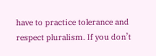have to practice tolerance and respect pluralism. If you don’t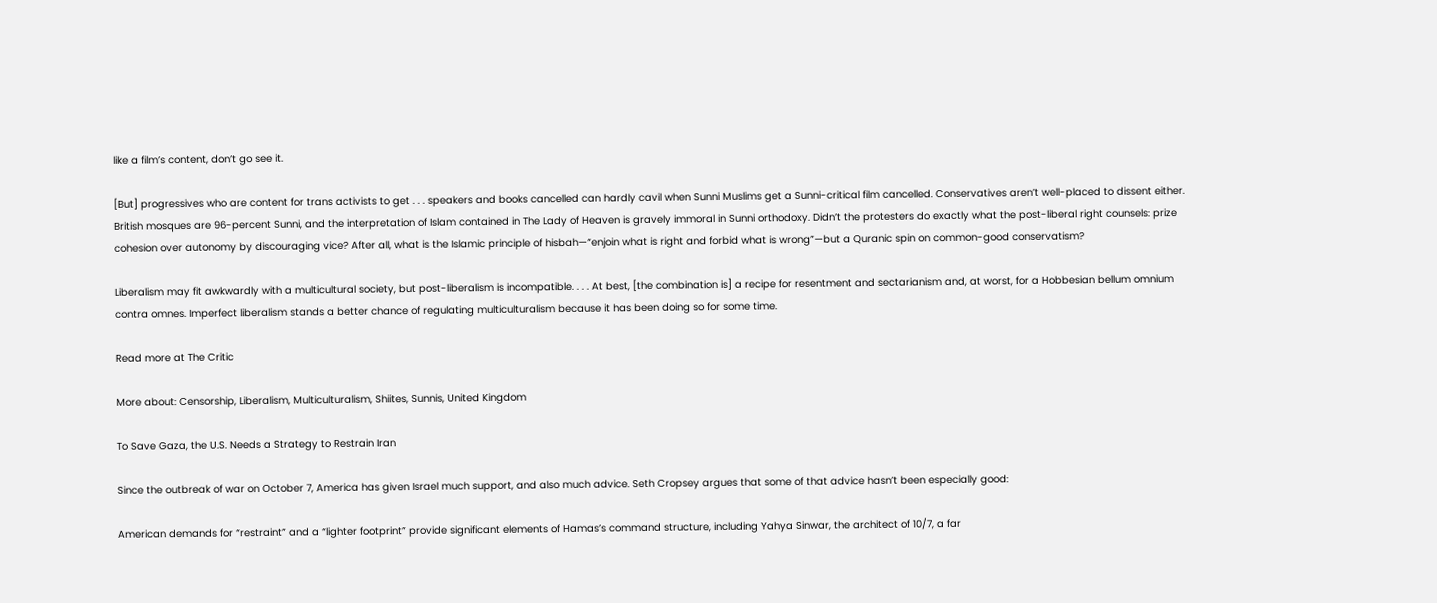like a film’s content, don’t go see it.

[But] progressives who are content for trans activists to get . . . speakers and books cancelled can hardly cavil when Sunni Muslims get a Sunni-critical film cancelled. Conservatives aren’t well-placed to dissent either. British mosques are 96-percent Sunni, and the interpretation of Islam contained in The Lady of Heaven is gravely immoral in Sunni orthodoxy. Didn’t the protesters do exactly what the post-liberal right counsels: prize cohesion over autonomy by discouraging vice? After all, what is the Islamic principle of hisbah—“enjoin what is right and forbid what is wrong”—but a Quranic spin on common-good conservatism?

Liberalism may fit awkwardly with a multicultural society, but post-liberalism is incompatible. . . . At best, [the combination is] a recipe for resentment and sectarianism and, at worst, for a Hobbesian bellum omnium contra omnes. Imperfect liberalism stands a better chance of regulating multiculturalism because it has been doing so for some time.

Read more at The Critic

More about: Censorship, Liberalism, Multiculturalism, Shiites, Sunnis, United Kingdom

To Save Gaza, the U.S. Needs a Strategy to Restrain Iran

Since the outbreak of war on October 7, America has given Israel much support, and also much advice. Seth Cropsey argues that some of that advice hasn’t been especially good:

American demands for “restraint” and a “lighter footprint” provide significant elements of Hamas’s command structure, including Yahya Sinwar, the architect of 10/7, a far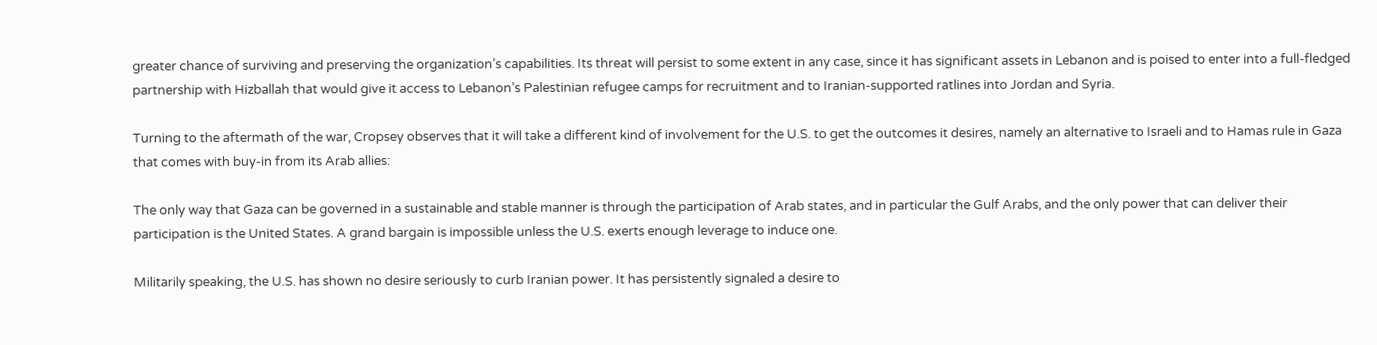greater chance of surviving and preserving the organization’s capabilities. Its threat will persist to some extent in any case, since it has significant assets in Lebanon and is poised to enter into a full-fledged partnership with Hizballah that would give it access to Lebanon’s Palestinian refugee camps for recruitment and to Iranian-supported ratlines into Jordan and Syria.

Turning to the aftermath of the war, Cropsey observes that it will take a different kind of involvement for the U.S. to get the outcomes it desires, namely an alternative to Israeli and to Hamas rule in Gaza that comes with buy-in from its Arab allies:

The only way that Gaza can be governed in a sustainable and stable manner is through the participation of Arab states, and in particular the Gulf Arabs, and the only power that can deliver their participation is the United States. A grand bargain is impossible unless the U.S. exerts enough leverage to induce one.

Militarily speaking, the U.S. has shown no desire seriously to curb Iranian power. It has persistently signaled a desire to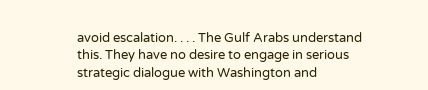avoid escalation. . . . The Gulf Arabs understand this. They have no desire to engage in serious strategic dialogue with Washington and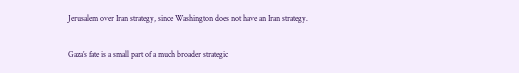Jerusalem over Iran strategy, since Washington does not have an Iran strategy.

Gaza’s fate is a small part of a much broader strategic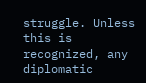struggle. Unless this is recognized, any diplomatic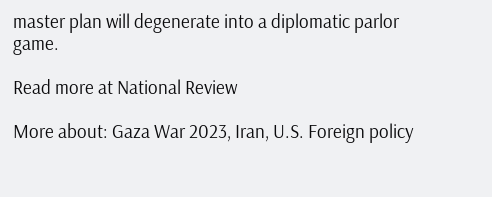master plan will degenerate into a diplomatic parlor game.

Read more at National Review

More about: Gaza War 2023, Iran, U.S. Foreign policy